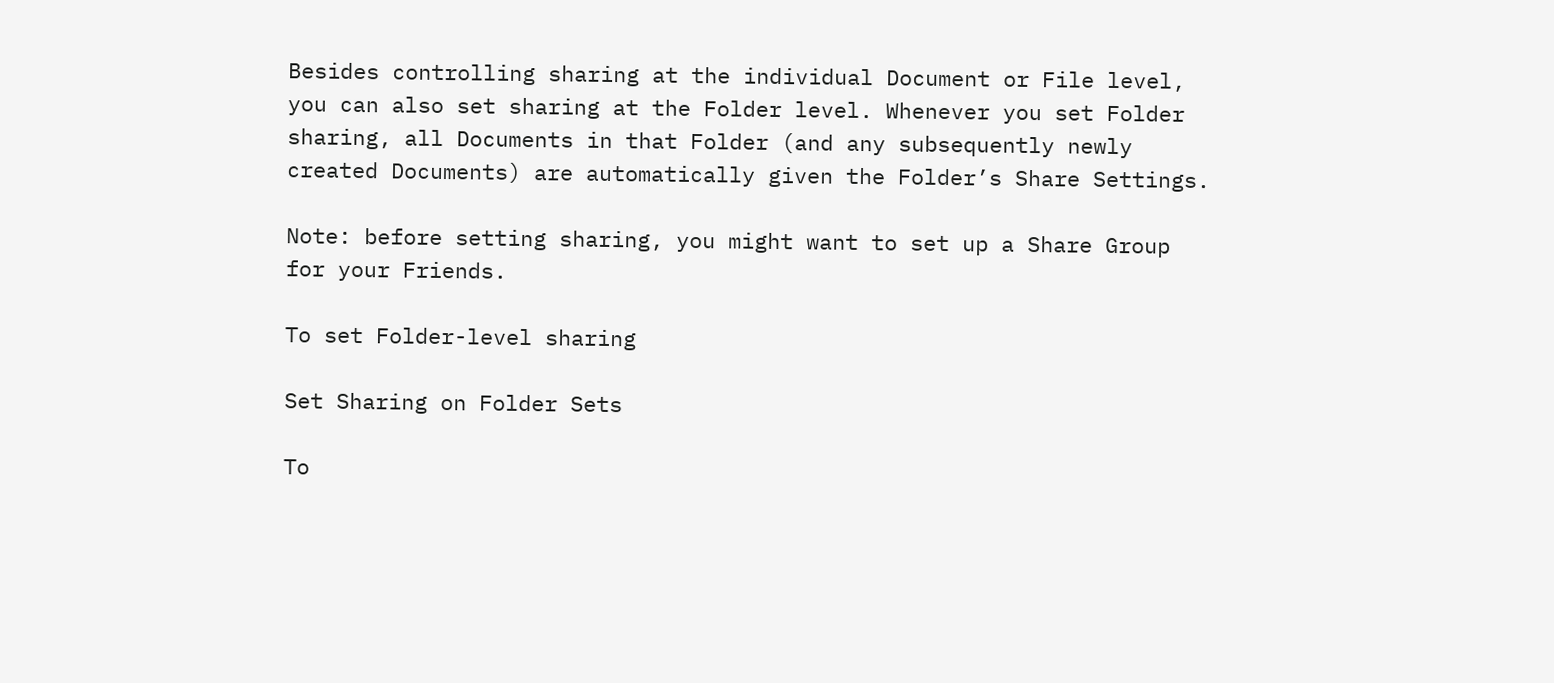Besides controlling sharing at the individual Document or File level, you can also set sharing at the Folder level. Whenever you set Folder sharing, all Documents in that Folder (and any subsequently newly created Documents) are automatically given the Folder’s Share Settings.

Note: before setting sharing, you might want to set up a Share Group for your Friends.

To set Folder-level sharing

Set Sharing on Folder Sets

To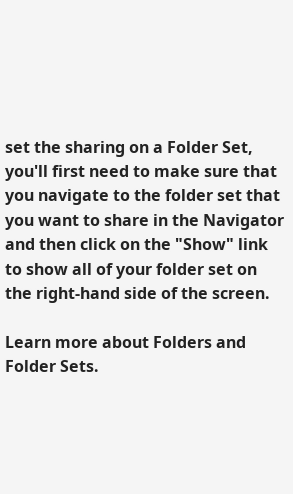set the sharing on a Folder Set, you'll first need to make sure that you navigate to the folder set that you want to share in the Navigator and then click on the "Show" link to show all of your folder set on the right-hand side of the screen.

Learn more about Folders and Folder Sets.